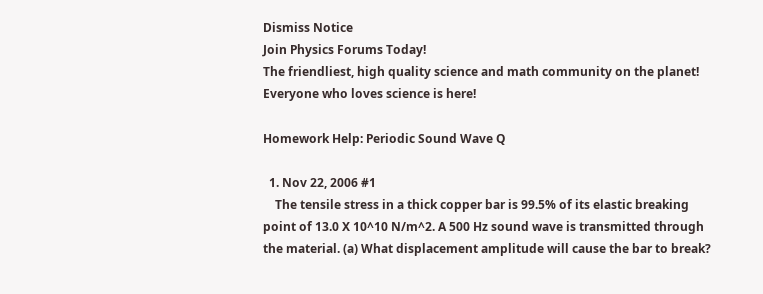Dismiss Notice
Join Physics Forums Today!
The friendliest, high quality science and math community on the planet! Everyone who loves science is here!

Homework Help: Periodic Sound Wave Q

  1. Nov 22, 2006 #1
    The tensile stress in a thick copper bar is 99.5% of its elastic breaking point of 13.0 X 10^10 N/m^2. A 500 Hz sound wave is transmitted through the material. (a) What displacement amplitude will cause the bar to break?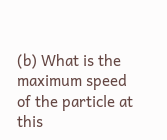(b) What is the maximum speed of the particle at this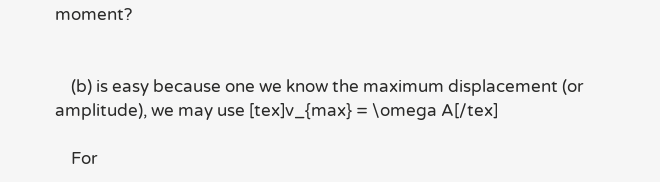moment?


    (b) is easy because one we know the maximum displacement (or amplitude), we may use [tex]v_{max} = \omega A[/tex]

    For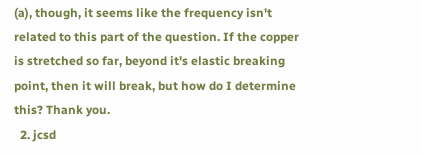(a), though, it seems like the frequency isn't related to this part of the question. If the copper is stretched so far, beyond it's elastic breaking point, then it will break, but how do I determine this? Thank you.
  2. jcsd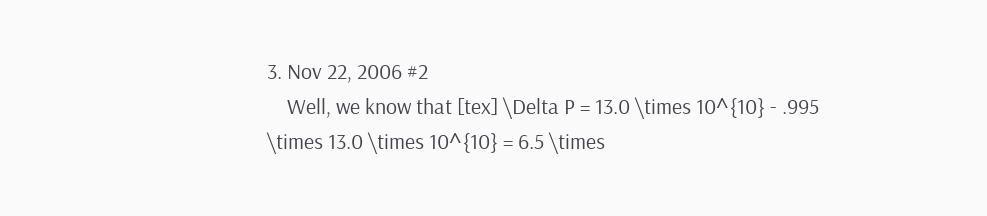3. Nov 22, 2006 #2
    Well, we know that [tex] \Delta P = 13.0 \times 10^{10} - .995 \times 13.0 \times 10^{10} = 6.5 \times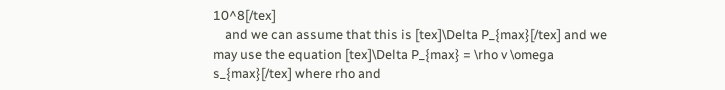10^8[/tex]
    and we can assume that this is [tex]\Delta P_{max}[/tex] and we may use the equation [tex]\Delta P_{max} = \rho v \omega s_{max}[/tex] where rho and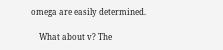omega are easily determined.

    What about v? The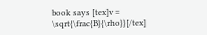book says [tex]v = \sqrt{\frac{B}{\rho}}[/tex]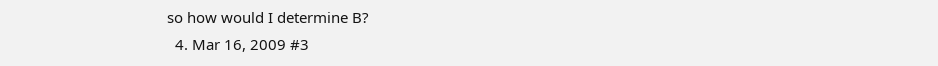so how would I determine B?
  4. Mar 16, 2009 #3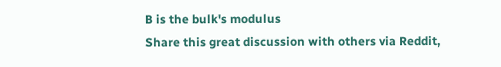B is the bulk's modulus
Share this great discussion with others via Reddit,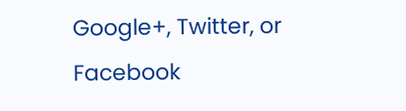Google+, Twitter, or Facebook